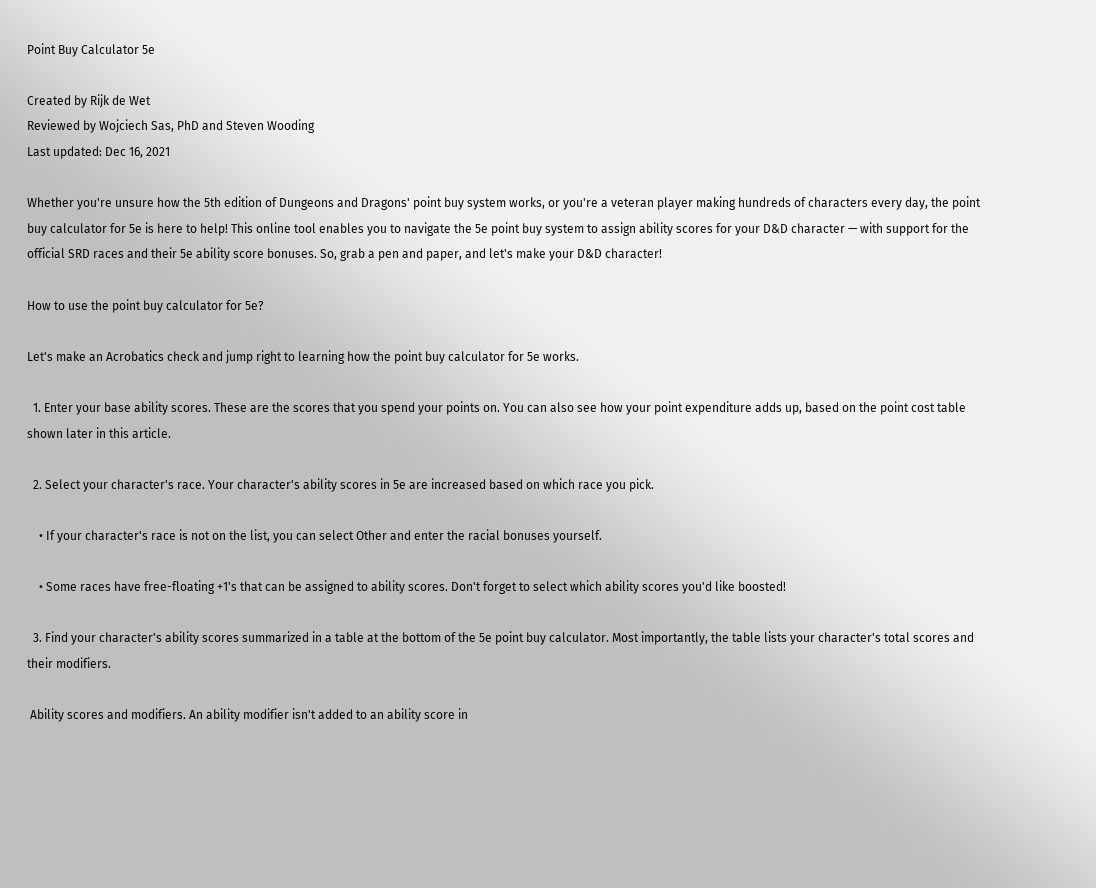Point Buy Calculator 5e

Created by Rijk de Wet
Reviewed by Wojciech Sas, PhD and Steven Wooding
Last updated: Dec 16, 2021

Whether you're unsure how the 5th edition of Dungeons and Dragons' point buy system works, or you're a veteran player making hundreds of characters every day, the point buy calculator for 5e is here to help! This online tool enables you to navigate the 5e point buy system to assign ability scores for your D&D character — with support for the official SRD races and their 5e ability score bonuses. So, grab a pen and paper, and let's make your D&D character!

How to use the point buy calculator for 5e?

Let's make an Acrobatics check and jump right to learning how the point buy calculator for 5e works.

  1. Enter your base ability scores. These are the scores that you spend your points on. You can also see how your point expenditure adds up, based on the point cost table shown later in this article.

  2. Select your character's race. Your character's ability scores in 5e are increased based on which race you pick.

    • If your character's race is not on the list, you can select Other and enter the racial bonuses yourself.

    • Some races have free-floating +1's that can be assigned to ability scores. Don't forget to select which ability scores you'd like boosted!

  3. Find your character's ability scores summarized in a table at the bottom of the 5e point buy calculator. Most importantly, the table lists your character's total scores and their modifiers.

 Ability scores and modifiers. An ability modifier isn't added to an ability score in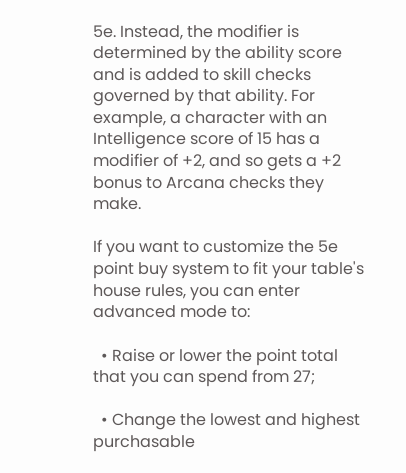5e. Instead, the modifier is determined by the ability score and is added to skill checks governed by that ability. For example, a character with an Intelligence score of 15 has a modifier of +2, and so gets a +2 bonus to Arcana checks they make.

If you want to customize the 5e point buy system to fit your table's house rules, you can enter advanced mode to:

  • Raise or lower the point total that you can spend from 27;

  • Change the lowest and highest purchasable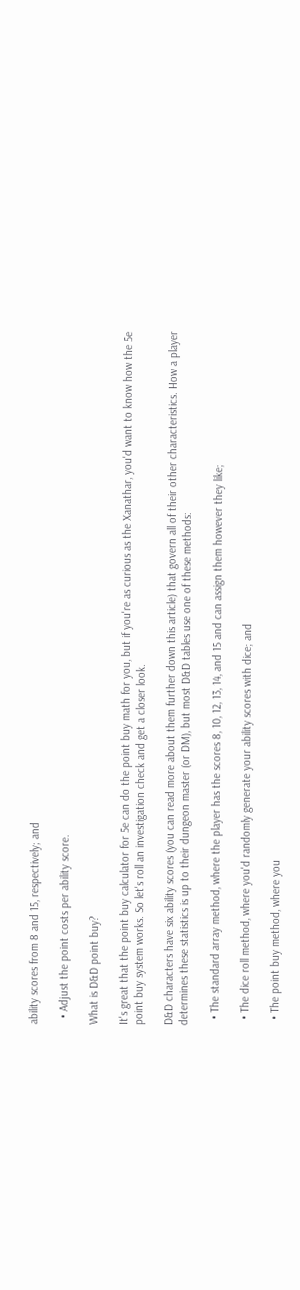ability scores from 8 and 15, respectively; and

  • Adjust the point costs per ability score.

What is D&D point buy?

It's great that the point buy calculator for 5e can do the point buy math for you, but if you're as curious as the Xanathar, you'd want to know how the 5e point buy system works. So let's roll an investigation check and get a closer look.

D&D characters have six ability scores (you can read more about them further down this article) that govern all of their other characteristics. How a player determines these statistics is up to their dungeon master (or DM), but most D&D tables use one of these methods:

  • The standard array method, where the player has the scores 8, 10, 12, 13, 14, and 15 and can assign them however they like;

  • The dice roll method, where you'd randomly generate your ability scores with dice; and

  • The point buy method, where you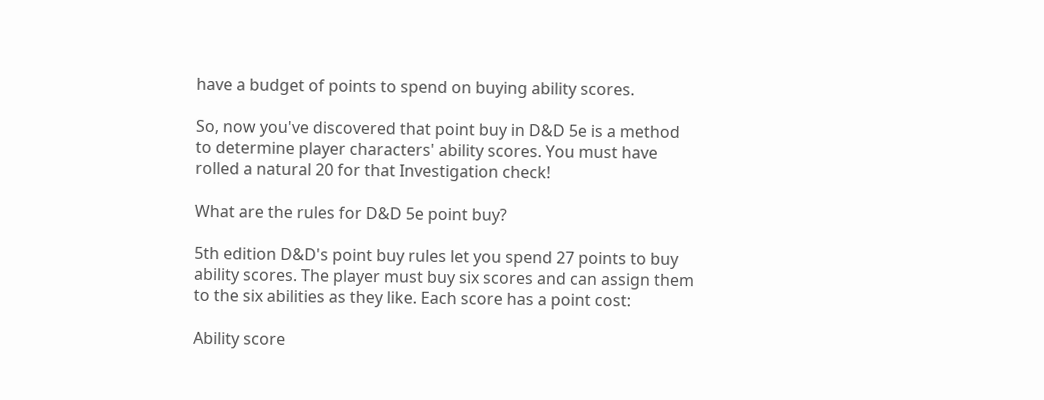have a budget of points to spend on buying ability scores.

So, now you've discovered that point buy in D&D 5e is a method to determine player characters' ability scores. You must have rolled a natural 20 for that Investigation check!

What are the rules for D&D 5e point buy?

5th edition D&D's point buy rules let you spend 27 points to buy ability scores. The player must buy six scores and can assign them to the six abilities as they like. Each score has a point cost:

Ability score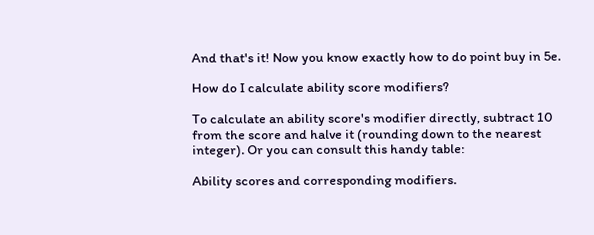And that's it! Now you know exactly how to do point buy in 5e.

How do I calculate ability score modifiers?

To calculate an ability score's modifier directly, subtract 10 from the score and halve it (rounding down to the nearest integer). Or you can consult this handy table:

Ability scores and corresponding modifiers.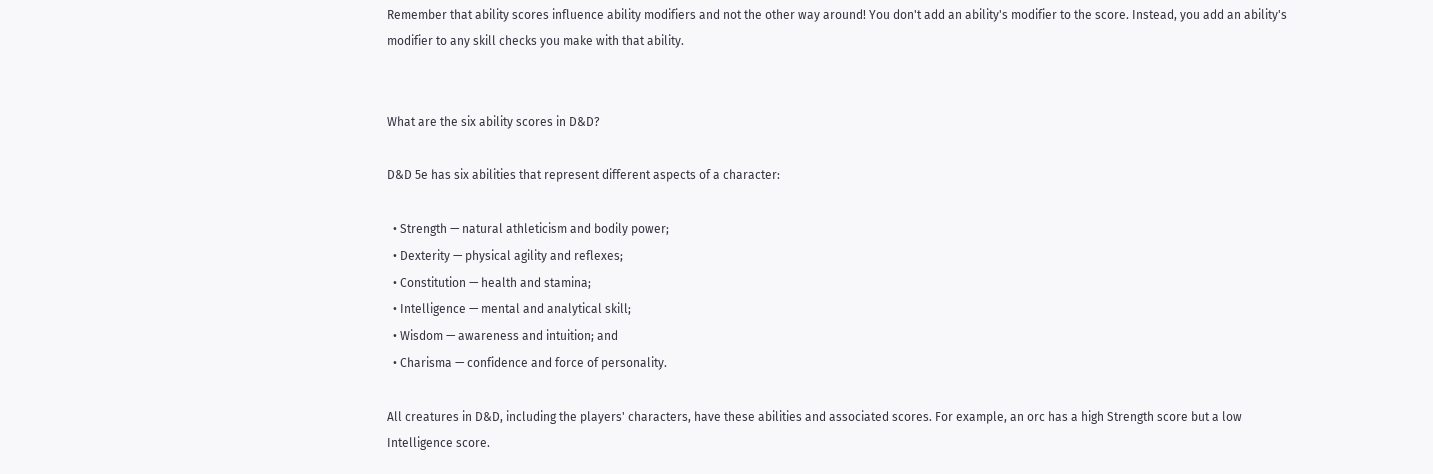Remember that ability scores influence ability modifiers and not the other way around! You don't add an ability's modifier to the score. Instead, you add an ability's modifier to any skill checks you make with that ability.


What are the six ability scores in D&D?

D&D 5e has six abilities that represent different aspects of a character:

  • Strength — natural athleticism and bodily power;
  • Dexterity — physical agility and reflexes;
  • Constitution — health and stamina;
  • Intelligence — mental and analytical skill;
  • Wisdom — awareness and intuition; and
  • Charisma — confidence and force of personality.

All creatures in D&D, including the players' characters, have these abilities and associated scores. For example, an orc has a high Strength score but a low Intelligence score.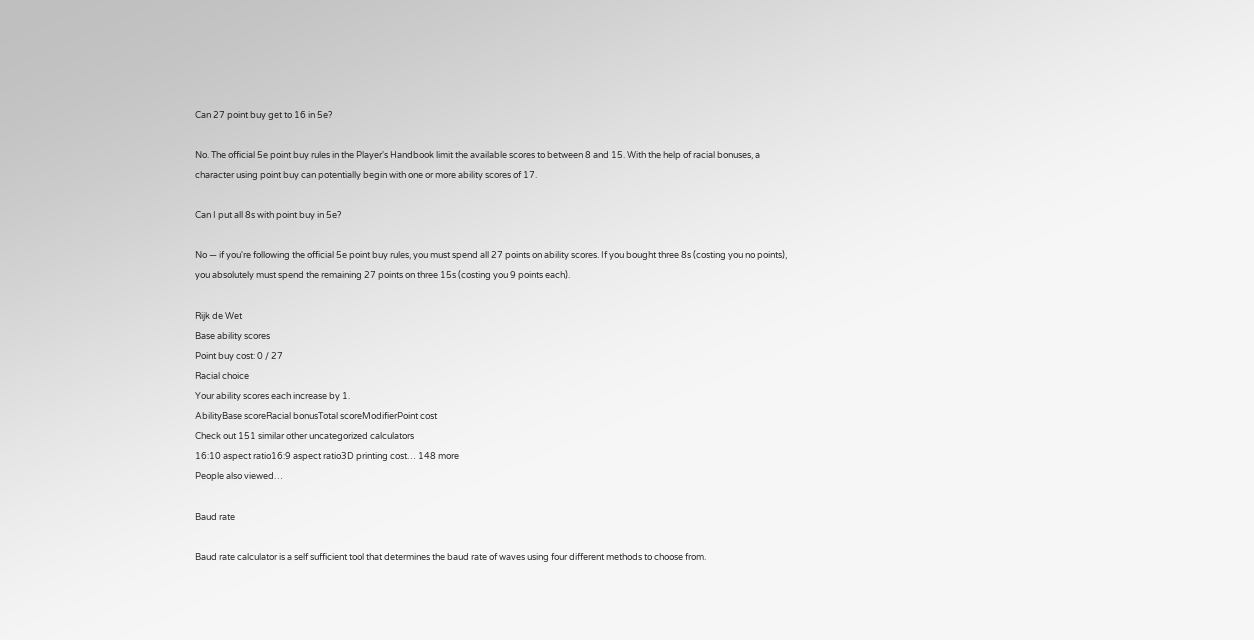Can 27 point buy get to 16 in 5e?

No. The official 5e point buy rules in the Player's Handbook limit the available scores to between 8 and 15. With the help of racial bonuses, a character using point buy can potentially begin with one or more ability scores of 17.

Can I put all 8s with point buy in 5e?

No — if you're following the official 5e point buy rules, you must spend all 27 points on ability scores. If you bought three 8s (costing you no points), you absolutely must spend the remaining 27 points on three 15s (costing you 9 points each).

Rijk de Wet
Base ability scores
Point buy cost: 0 / 27
Racial choice
Your ability scores each increase by 1.
AbilityBase scoreRacial bonusTotal scoreModifierPoint cost
Check out 151 similar other uncategorized calculators
16:10 aspect ratio16:9 aspect ratio3D printing cost… 148 more
People also viewed…

Baud rate

Baud rate calculator is a self sufficient tool that determines the baud rate of waves using four different methods to choose from.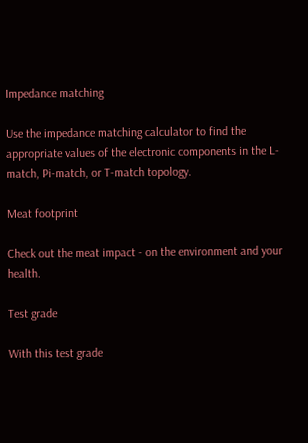Impedance matching

Use the impedance matching calculator to find the appropriate values of the electronic components in the L-match, Pi-match, or T-match topology.

Meat footprint

Check out the meat impact - on the environment and your health.

Test grade

With this test grade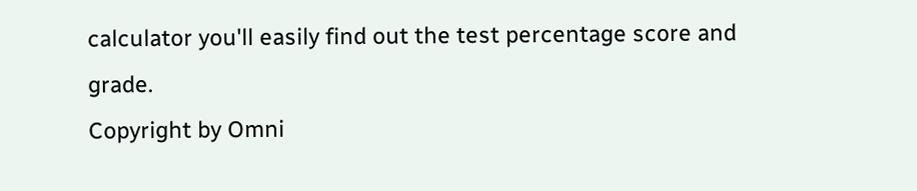calculator you'll easily find out the test percentage score and grade.
Copyright by Omni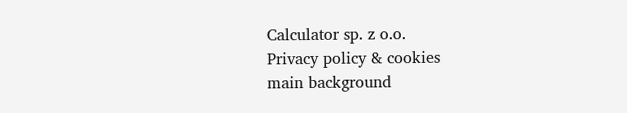Calculator sp. z o.o.
Privacy policy & cookies
main background